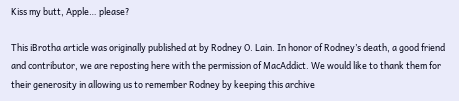Kiss my butt, Apple… please?

This iBrotha article was originally published at by Rodney O. Lain. In honor of Rodney’s death, a good friend and contributor, we are reposting here with the permission of MacAddict. We would like to thank them for their generosity in allowing us to remember Rodney by keeping this archive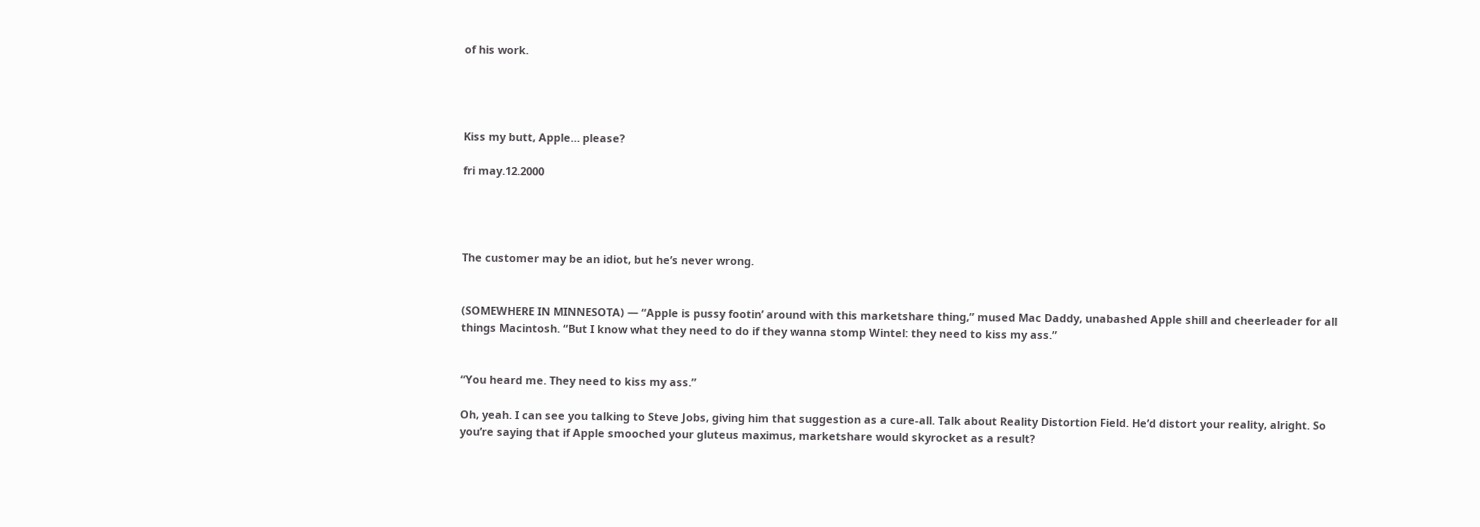of his work.




Kiss my butt, Apple… please?

fri may.12.2000




The customer may be an idiot, but he’s never wrong.


(SOMEWHERE IN MINNESOTA) — “Apple is pussy footin’ around with this marketshare thing,” mused Mac Daddy, unabashed Apple shill and cheerleader for all things Macintosh. “But I know what they need to do if they wanna stomp Wintel: they need to kiss my ass.”


“You heard me. They need to kiss my ass.”

Oh, yeah. I can see you talking to Steve Jobs, giving him that suggestion as a cure-all. Talk about Reality Distortion Field. He’d distort your reality, alright. So you’re saying that if Apple smooched your gluteus maximus, marketshare would skyrocket as a result?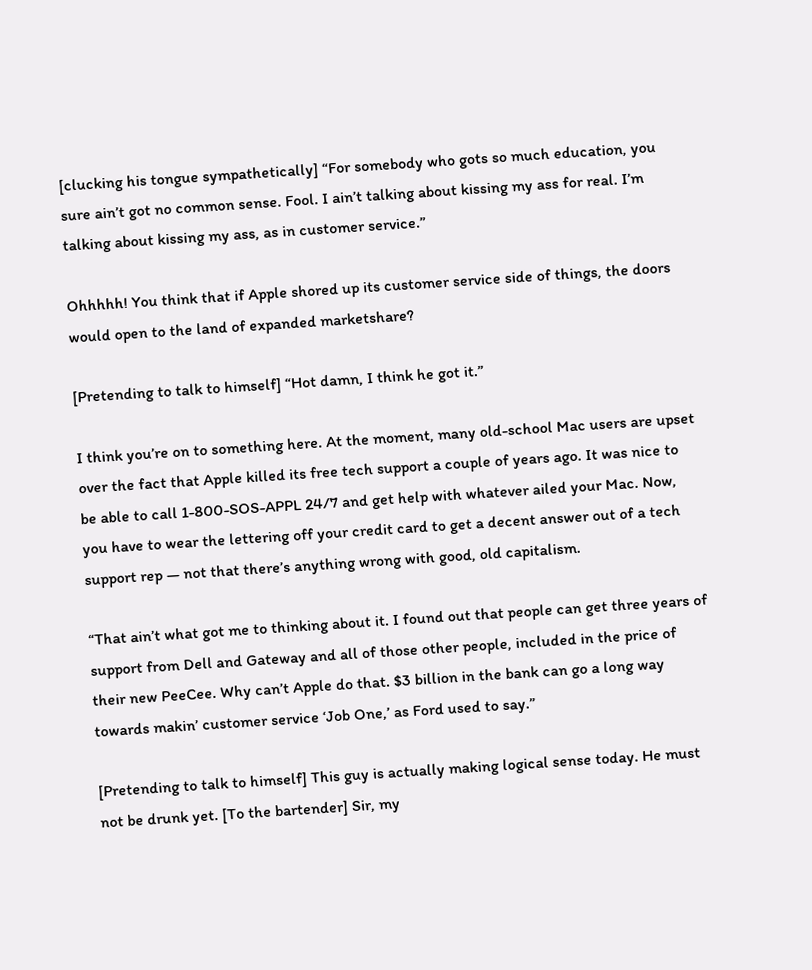[clucking his tongue sympathetically] “For somebody who gots so much education, you sure ain’t got no common sense. Fool. I ain’t talking about kissing my ass for real. I’m talking about kissing my ass, as in customer service.”

Ohhhhh! You think that if Apple shored up its customer service side of things, the doors would open to the land of expanded marketshare?

[Pretending to talk to himself] “Hot damn, I think he got it.”

I think you’re on to something here. At the moment, many old-school Mac users are upset over the fact that Apple killed its free tech support a couple of years ago. It was nice to be able to call 1-800-SOS-APPL 24/7 and get help with whatever ailed your Mac. Now, you have to wear the lettering off your credit card to get a decent answer out of a tech support rep — not that there’s anything wrong with good, old capitalism.

“That ain’t what got me to thinking about it. I found out that people can get three years of support from Dell and Gateway and all of those other people, included in the price of their new PeeCee. Why can’t Apple do that. $3 billion in the bank can go a long way towards makin’ customer service ‘Job One,’ as Ford used to say.”

[Pretending to talk to himself] This guy is actually making logical sense today. He must not be drunk yet. [To the bartender] Sir, my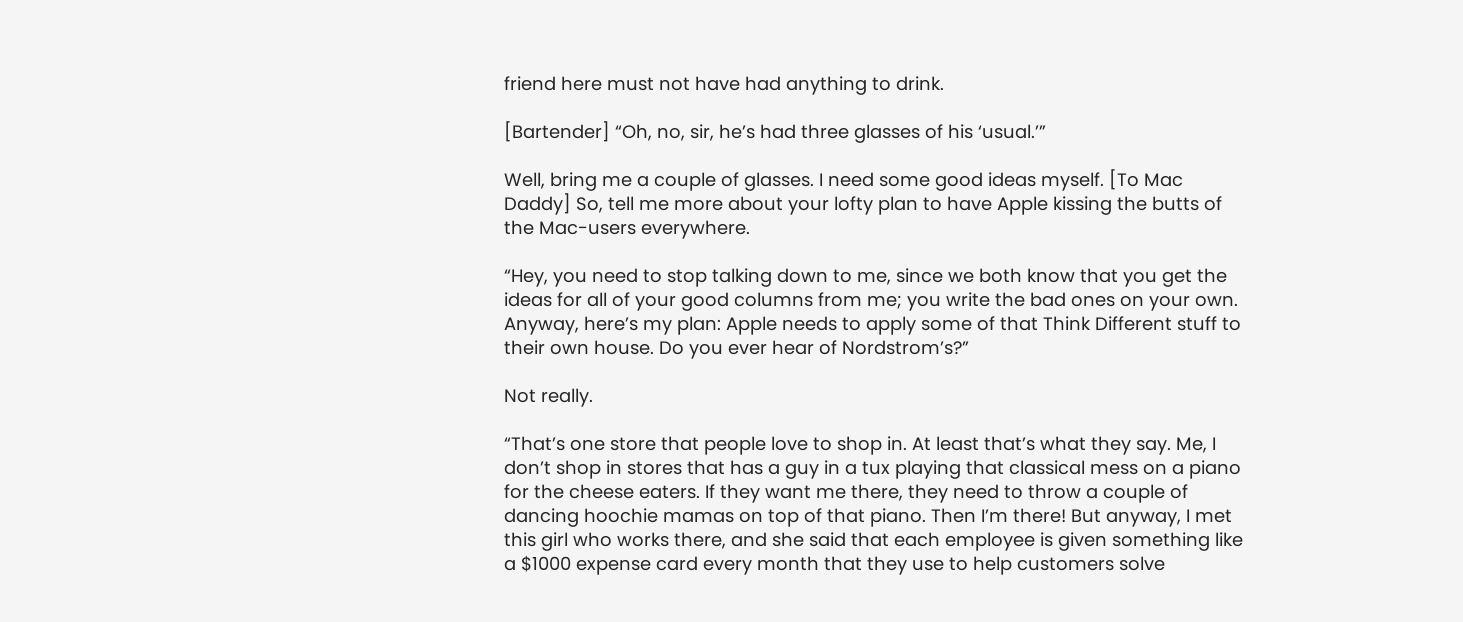friend here must not have had anything to drink.

[Bartender] “Oh, no, sir, he’s had three glasses of his ‘usual.’”

Well, bring me a couple of glasses. I need some good ideas myself. [To Mac Daddy] So, tell me more about your lofty plan to have Apple kissing the butts of the Mac-users everywhere.

“Hey, you need to stop talking down to me, since we both know that you get the ideas for all of your good columns from me; you write the bad ones on your own. Anyway, here’s my plan: Apple needs to apply some of that Think Different stuff to their own house. Do you ever hear of Nordstrom’s?”

Not really.

“That’s one store that people love to shop in. At least that’s what they say. Me, I don’t shop in stores that has a guy in a tux playing that classical mess on a piano for the cheese eaters. If they want me there, they need to throw a couple of dancing hoochie mamas on top of that piano. Then I’m there! But anyway, I met this girl who works there, and she said that each employee is given something like a $1000 expense card every month that they use to help customers solve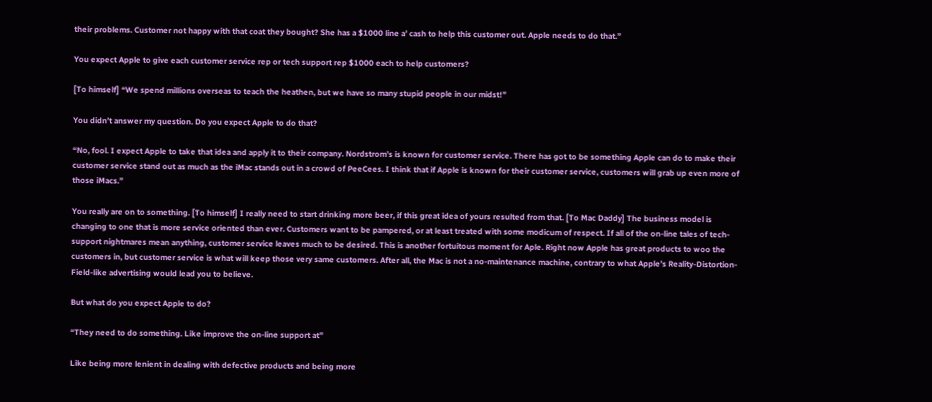their problems. Customer not happy with that coat they bought? She has a $1000 line a’ cash to help this customer out. Apple needs to do that.”

You expect Apple to give each customer service rep or tech support rep $1000 each to help customers?

[To himself] “We spend millions overseas to teach the heathen, but we have so many stupid people in our midst!”

You didn’t answer my question. Do you expect Apple to do that?

“No, fool. I expect Apple to take that idea and apply it to their company. Nordstrom’s is known for customer service. There has got to be something Apple can do to make their customer service stand out as much as the iMac stands out in a crowd of PeeCees. I think that if Apple is known for their customer service, customers will grab up even more of those iMacs.”

You really are on to something. [To himself] I really need to start drinking more beer, if this great idea of yours resulted from that. [To Mac Daddy] The business model is changing to one that is more service oriented than ever. Customers want to be pampered, or at least treated with some modicum of respect. If all of the on-line tales of tech-support nightmares mean anything, customer service leaves much to be desired. This is another fortuitous moment for Aple. Right now Apple has great products to woo the customers in, but customer service is what will keep those very same customers. After all, the Mac is not a no-maintenance machine, contrary to what Apple’s Reality-Distortion-Field-like advertising would lead you to believe.

But what do you expect Apple to do?

“They need to do something. Like improve the on-line support at”

Like being more lenient in dealing with defective products and being more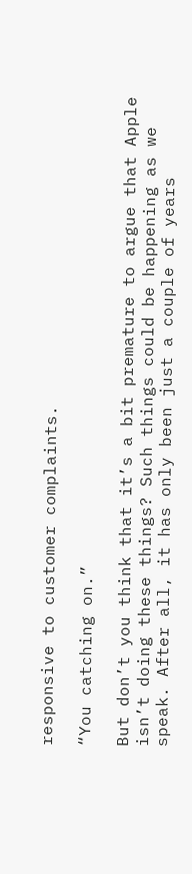responsive to customer complaints.

“You catching on.”

But don’t you think that it’s a bit premature to argue that Apple isn’t doing these things? Such things could be happening as we speak. After all, it has only been just a couple of years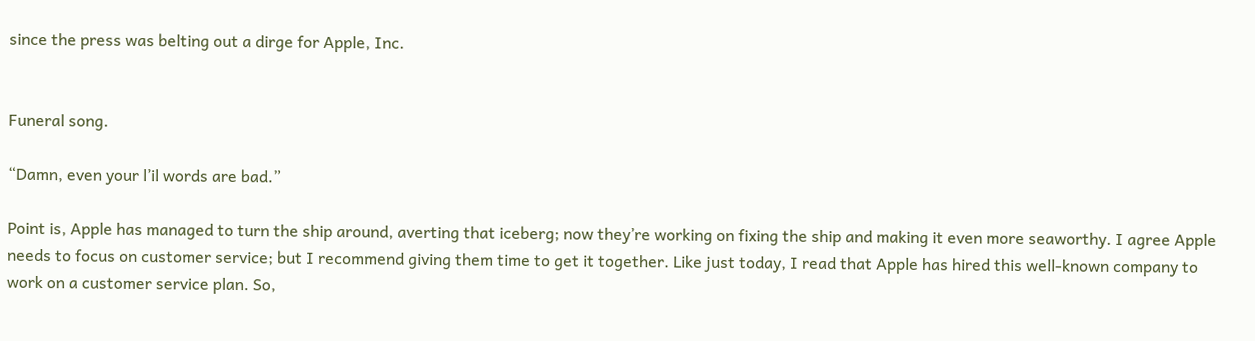since the press was belting out a dirge for Apple, Inc.


Funeral song.

“Damn, even your l’il words are bad.”

Point is, Apple has managed to turn the ship around, averting that iceberg; now they’re working on fixing the ship and making it even more seaworthy. I agree Apple needs to focus on customer service; but I recommend giving them time to get it together. Like just today, I read that Apple has hired this well-known company to work on a customer service plan. So,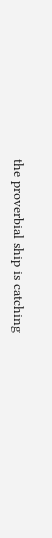the proverbial ship is catching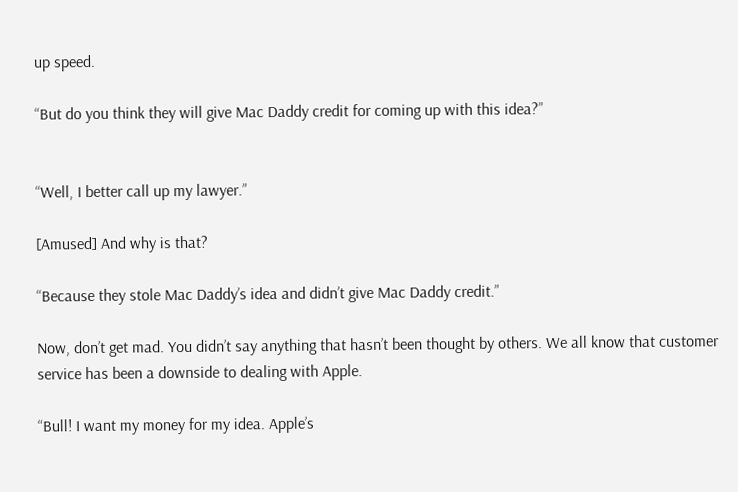up speed.

“But do you think they will give Mac Daddy credit for coming up with this idea?”


“Well, I better call up my lawyer.”

[Amused] And why is that?

“Because they stole Mac Daddy’s idea and didn’t give Mac Daddy credit.”

Now, don’t get mad. You didn’t say anything that hasn’t been thought by others. We all know that customer service has been a downside to dealing with Apple.

“Bull! I want my money for my idea. Apple’s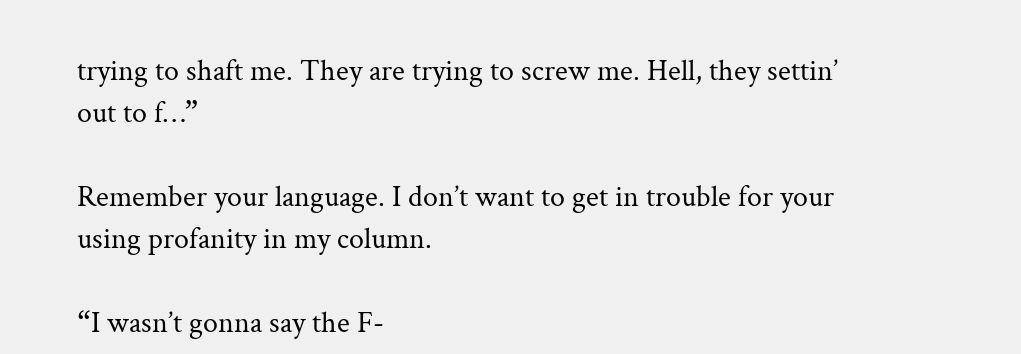trying to shaft me. They are trying to screw me. Hell, they settin’ out to f…”

Remember your language. I don’t want to get in trouble for your using profanity in my column.

“I wasn’t gonna say the F-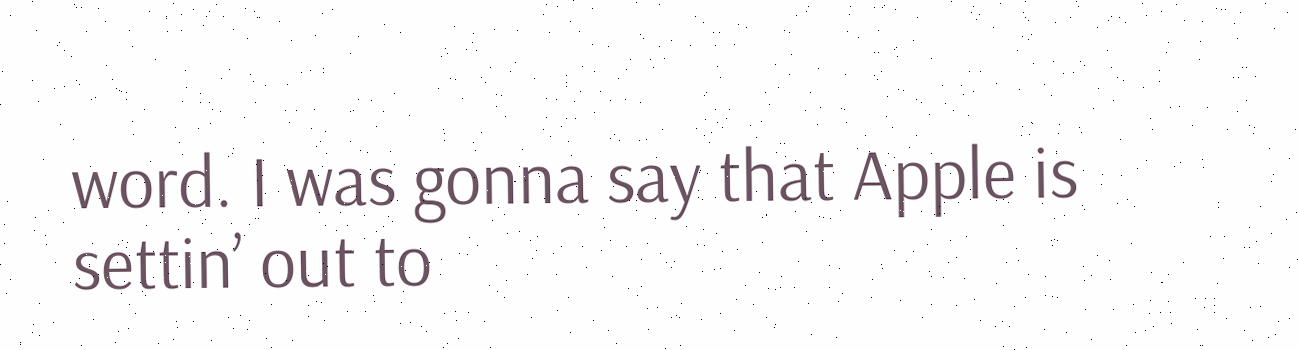word. I was gonna say that Apple is settin’ out to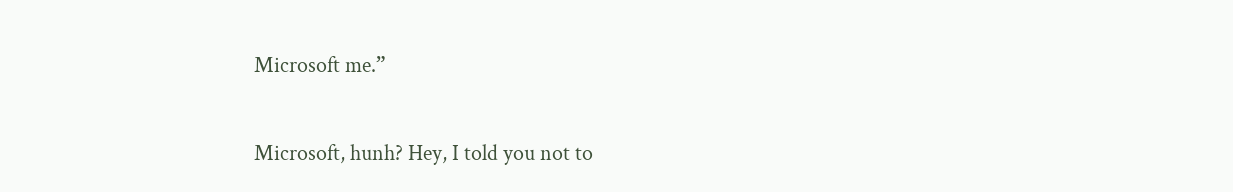Microsoft me.”

Microsoft, hunh? Hey, I told you not to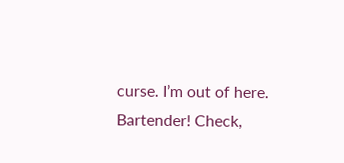curse. I’m out of here. Bartender! Check,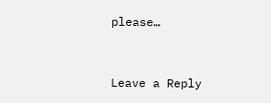please…


Leave a Reply